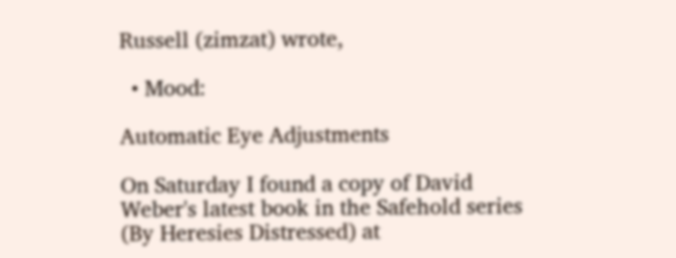Russell (zimzat) wrote,

  • Mood:

Automatic Eye Adjustments

On Saturday I found a copy of David Weber's latest book in the Safehold series (By Heresies Distressed) at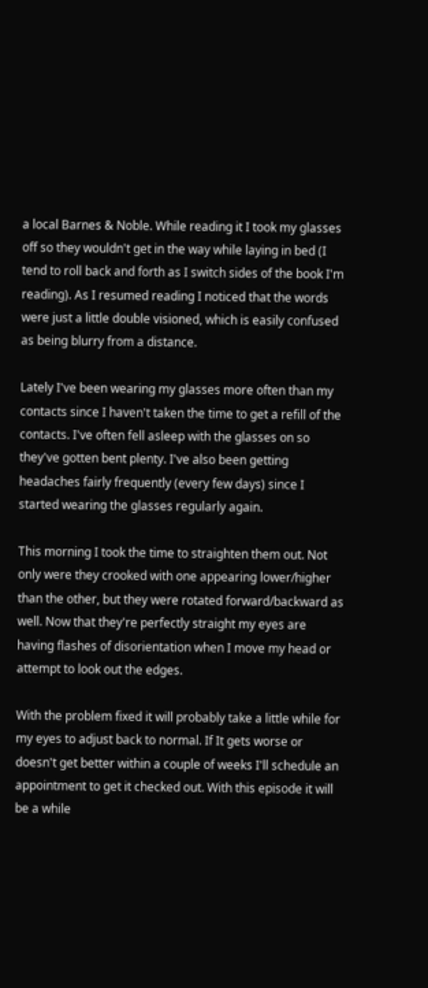a local Barnes & Noble. While reading it I took my glasses off so they wouldn't get in the way while laying in bed (I tend to roll back and forth as I switch sides of the book I'm reading). As I resumed reading I noticed that the words were just a little double visioned, which is easily confused as being blurry from a distance.

Lately I've been wearing my glasses more often than my contacts since I haven't taken the time to get a refill of the contacts. I've often fell asleep with the glasses on so they've gotten bent plenty. I've also been getting headaches fairly frequently (every few days) since I started wearing the glasses regularly again.

This morning I took the time to straighten them out. Not only were they crooked with one appearing lower/higher than the other, but they were rotated forward/backward as well. Now that they're perfectly straight my eyes are having flashes of disorientation when I move my head or attempt to look out the edges.

With the problem fixed it will probably take a little while for my eyes to adjust back to normal. If It gets worse or doesn't get better within a couple of weeks I'll schedule an appointment to get it checked out. With this episode it will be a while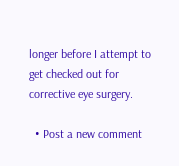longer before I attempt to get checked out for corrective eye surgery.

  • Post a new comment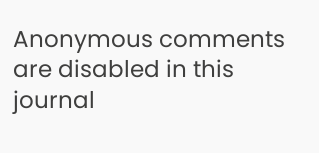Anonymous comments are disabled in this journal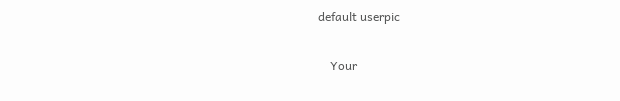default userpic

    Your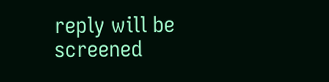reply will be screened